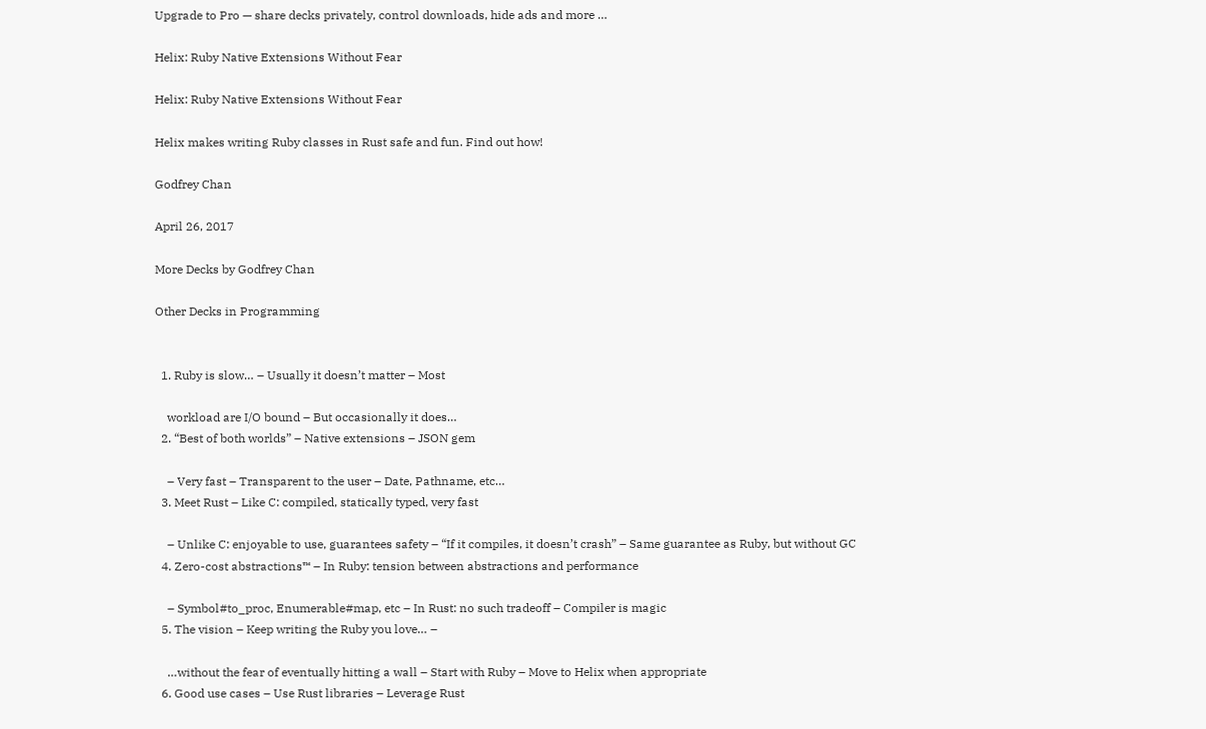Upgrade to Pro — share decks privately, control downloads, hide ads and more …

Helix: Ruby Native Extensions Without Fear

Helix: Ruby Native Extensions Without Fear

Helix makes writing Ruby classes in Rust safe and fun. Find out how!

Godfrey Chan

April 26, 2017

More Decks by Godfrey Chan

Other Decks in Programming


  1. Ruby is slow… – Usually it doesn’t matter – Most

    workload are I/O bound – But occasionally it does…
  2. “Best of both worlds” – Native extensions – JSON gem

    – Very fast – Transparent to the user – Date, Pathname, etc…
  3. Meet Rust – Like C: compiled, statically typed, very fast

    – Unlike C: enjoyable to use, guarantees safety – “If it compiles, it doesn’t crash” – Same guarantee as Ruby, but without GC
  4. Zero-cost abstractions™ – In Ruby: tension between abstractions and performance

    – Symbol#to_proc, Enumerable#map, etc – In Rust: no such tradeoff – Compiler is magic
  5. The vision – Keep writing the Ruby you love… –

    …without the fear of eventually hitting a wall – Start with Ruby – Move to Helix when appropriate
  6. Good use cases – Use Rust libraries – Leverage Rust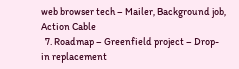web browser tech – Mailer, Background job, Action Cable
  7. Roadmap – Greenfield project – Drop-in replacement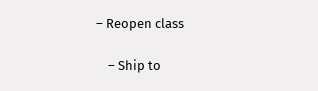– Reopen class

    – Ship to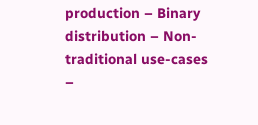production – Binary distribution – Non-traditional use-cases –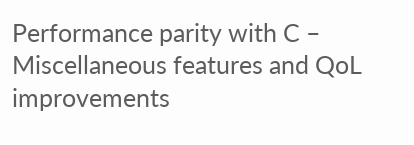Performance parity with C – Miscellaneous features and QoL improvements